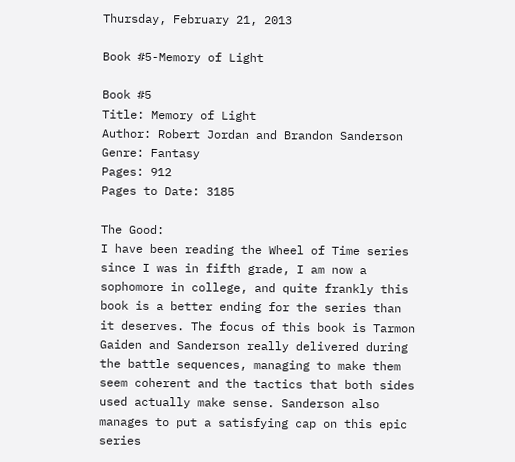Thursday, February 21, 2013

Book #5-Memory of Light

Book #5
Title: Memory of Light
Author: Robert Jordan and Brandon Sanderson
Genre: Fantasy
Pages: 912
Pages to Date: 3185

The Good:
I have been reading the Wheel of Time series since I was in fifth grade, I am now a sophomore in college, and quite frankly this book is a better ending for the series than it deserves. The focus of this book is Tarmon Gaiden and Sanderson really delivered during the battle sequences, managing to make them seem coherent and the tactics that both sides used actually make sense. Sanderson also manages to put a satisfying cap on this epic series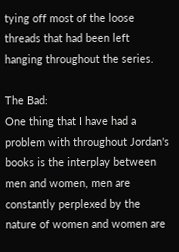tying off most of the loose threads that had been left hanging throughout the series.

The Bad:
One thing that I have had a problem with throughout Jordan's books is the interplay between men and women, men are constantly perplexed by the nature of women and women are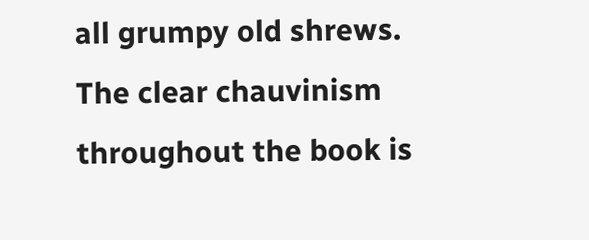all grumpy old shrews. The clear chauvinism throughout the book is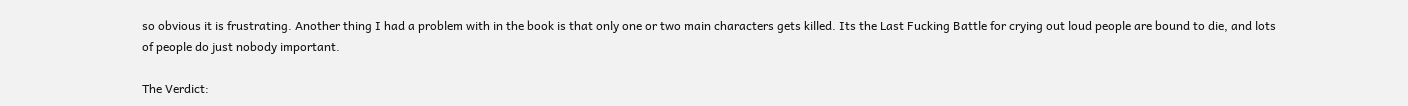so obvious it is frustrating. Another thing I had a problem with in the book is that only one or two main characters gets killed. Its the Last Fucking Battle for crying out loud people are bound to die, and lots of people do just nobody important.

The Verdict: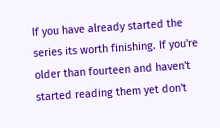If you have already started the series its worth finishing. If you're older than fourteen and haven't started reading them yet don't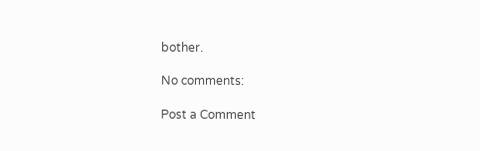bother.

No comments:

Post a Comment